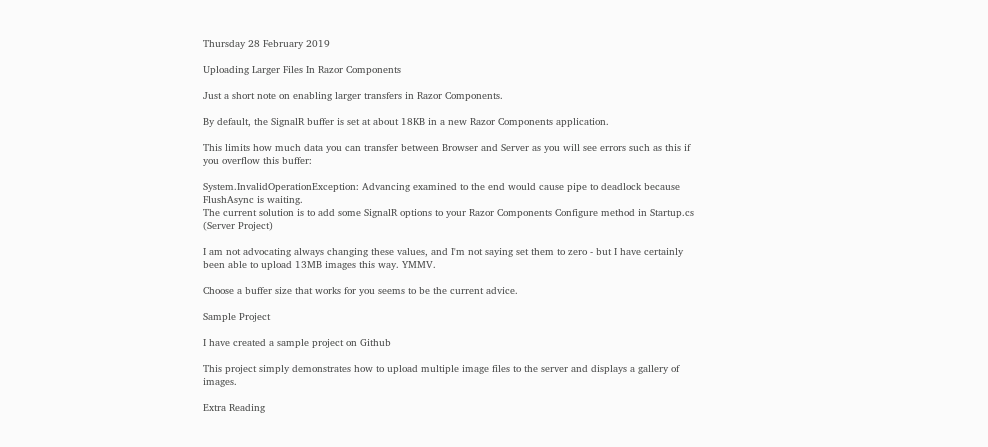Thursday 28 February 2019

Uploading Larger Files In Razor Components

Just a short note on enabling larger transfers in Razor Components.

By default, the SignalR buffer is set at about 18KB in a new Razor Components application.

This limits how much data you can transfer between Browser and Server as you will see errors such as this if you overflow this buffer:

System.InvalidOperationException: Advancing examined to the end would cause pipe to deadlock because FlushAsync is waiting.
The current solution is to add some SignalR options to your Razor Components Configure method in Startup.cs (Server Project)

I am not advocating always changing these values, and I'm not saying set them to zero - but I have certainly been able to upload 13MB images this way. YMMV.

Choose a buffer size that works for you seems to be the current advice.

Sample Project

I have created a sample project on Github

This project simply demonstrates how to upload multiple image files to the server and displays a gallery of images.

Extra Reading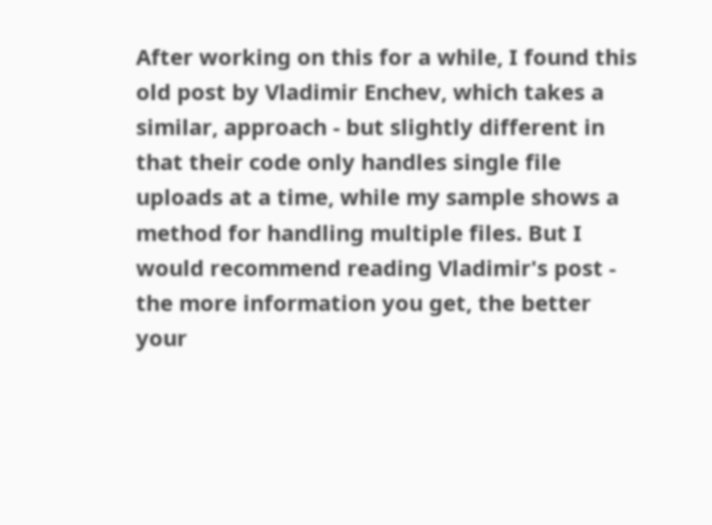After working on this for a while, I found this old post by Vladimir Enchev, which takes a similar, approach - but slightly different in that their code only handles single file uploads at a time, while my sample shows a method for handling multiple files. But I would recommend reading Vladimir's post - the more information you get, the better your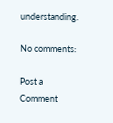understanding.

No comments:

Post a Comment